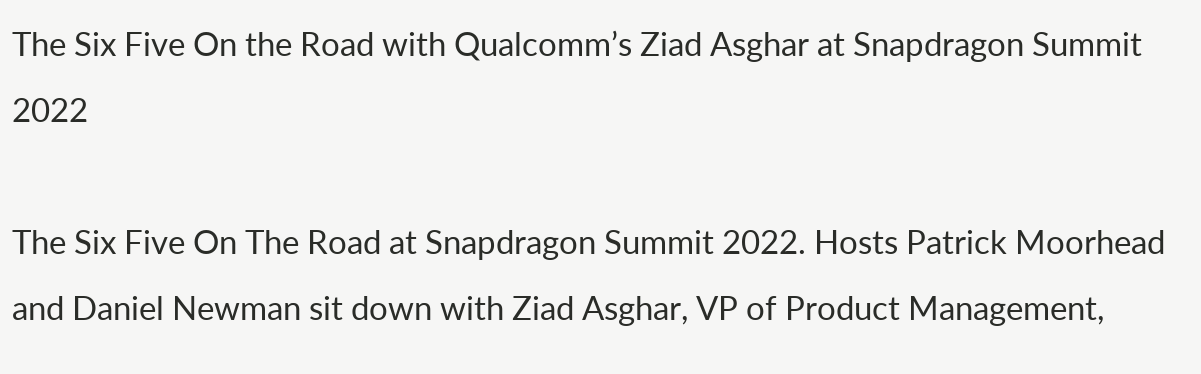The Six Five On the Road with Qualcomm’s Ziad Asghar at Snapdragon Summit 2022

The Six Five On The Road at Snapdragon Summit 2022. Hosts Patrick Moorhead and Daniel Newman sit down with Ziad Asghar, VP of Product Management,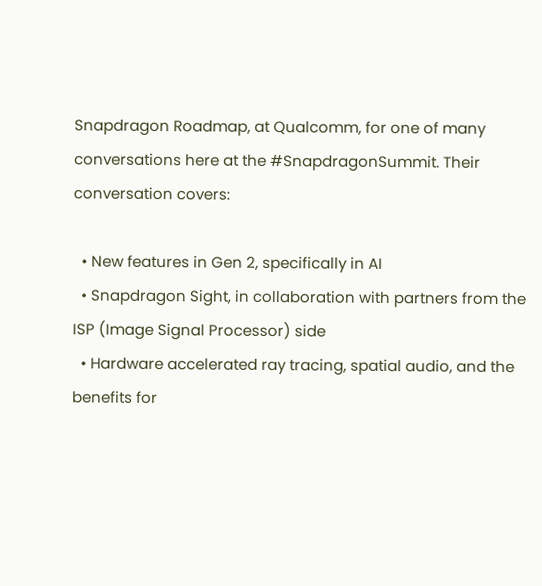Snapdragon Roadmap, at Qualcomm, for one of many conversations here at the #SnapdragonSummit. Their conversation covers:

  • New features in Gen 2, specifically in AI
  • Snapdragon Sight, in collaboration with partners from the ISP (Image Signal Processor) side
  • Hardware accelerated ray tracing, spatial audio, and the benefits for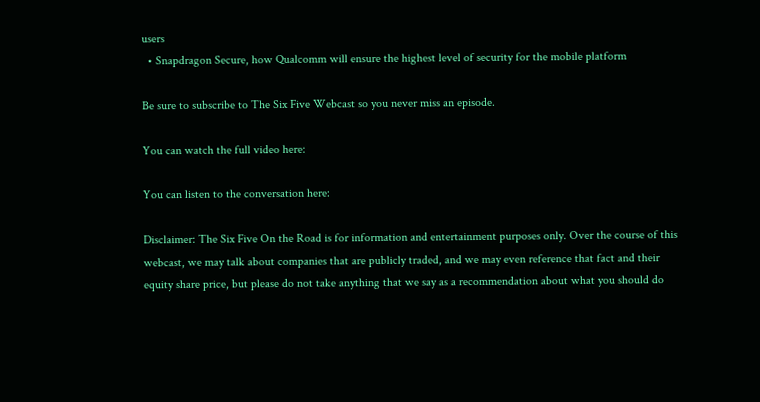users
  • Snapdragon Secure, how Qualcomm will ensure the highest level of security for the mobile platform

Be sure to subscribe to The Six Five Webcast so you never miss an episode.

You can watch the full video here:

You can listen to the conversation here:

Disclaimer: The Six Five On the Road is for information and entertainment purposes only. Over the course of this webcast, we may talk about companies that are publicly traded, and we may even reference that fact and their equity share price, but please do not take anything that we say as a recommendation about what you should do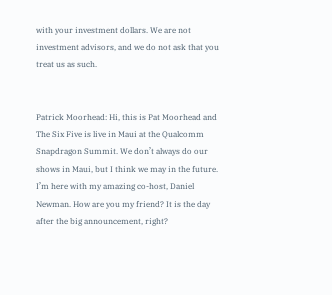with your investment dollars. We are not investment advisors, and we do not ask that you treat us as such.


Patrick Moorhead: Hi, this is Pat Moorhead and The Six Five is live in Maui at the Qualcomm Snapdragon Summit. We don’t always do our shows in Maui, but I think we may in the future. I’m here with my amazing co-host, Daniel Newman. How are you my friend? It is the day after the big announcement, right?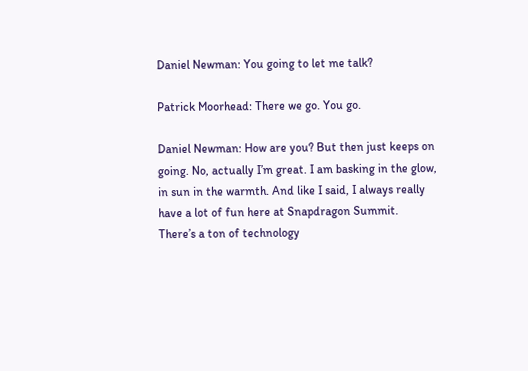Daniel Newman: You going to let me talk?

Patrick Moorhead: There we go. You go.

Daniel Newman: How are you? But then just keeps on going. No, actually I’m great. I am basking in the glow, in sun in the warmth. And like I said, I always really have a lot of fun here at Snapdragon Summit. There’s a ton of technology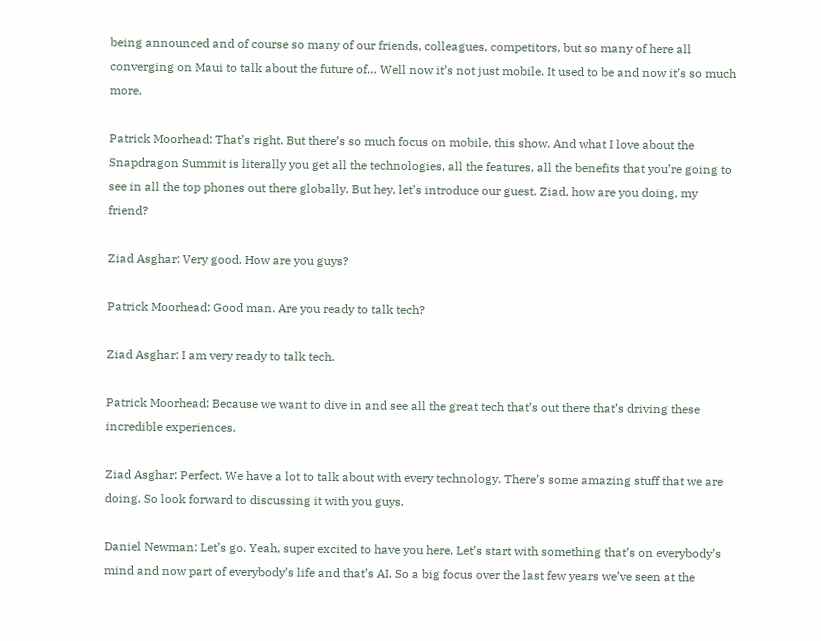being announced and of course so many of our friends, colleagues, competitors, but so many of here all converging on Maui to talk about the future of… Well now it’s not just mobile. It used to be and now it’s so much more.

Patrick Moorhead: That’s right. But there’s so much focus on mobile, this show. And what I love about the Snapdragon Summit is literally you get all the technologies, all the features, all the benefits that you’re going to see in all the top phones out there globally. But hey, let’s introduce our guest. Ziad, how are you doing, my friend?

Ziad Asghar: Very good. How are you guys?

Patrick Moorhead: Good man. Are you ready to talk tech?

Ziad Asghar: I am very ready to talk tech.

Patrick Moorhead: Because we want to dive in and see all the great tech that’s out there that’s driving these incredible experiences.

Ziad Asghar: Perfect. We have a lot to talk about with every technology. There’s some amazing stuff that we are doing. So look forward to discussing it with you guys.

Daniel Newman: Let’s go. Yeah, super excited to have you here. Let’s start with something that’s on everybody’s mind and now part of everybody’s life and that’s AI. So a big focus over the last few years we’ve seen at the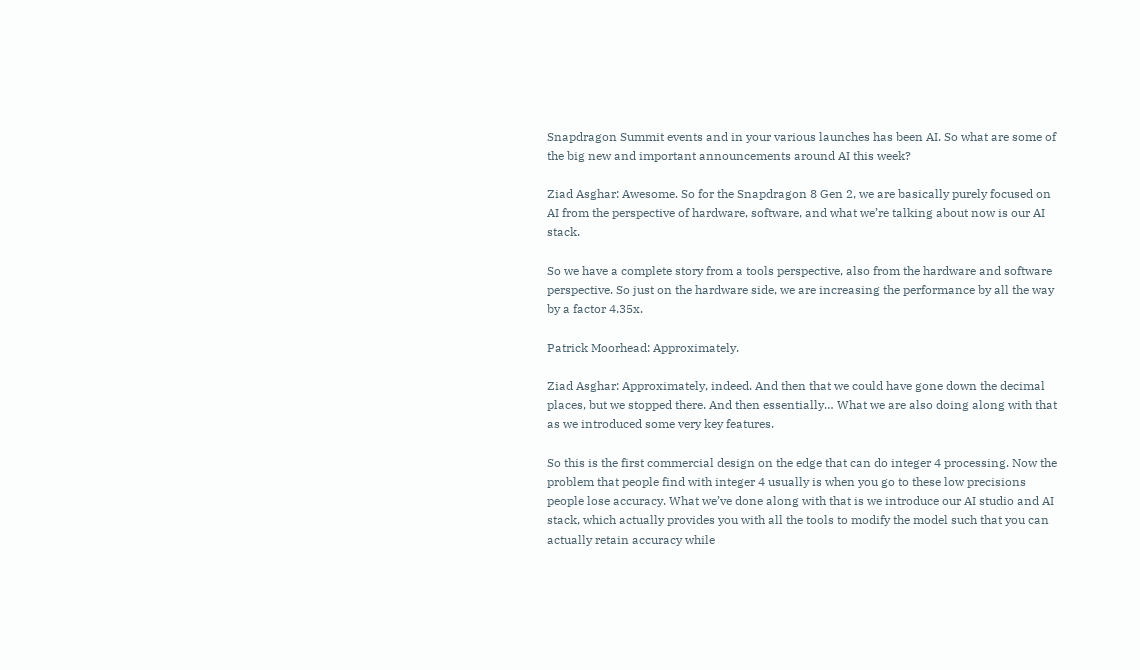Snapdragon Summit events and in your various launches has been AI. So what are some of the big new and important announcements around AI this week?

Ziad Asghar: Awesome. So for the Snapdragon 8 Gen 2, we are basically purely focused on AI from the perspective of hardware, software, and what we’re talking about now is our AI stack.

So we have a complete story from a tools perspective, also from the hardware and software perspective. So just on the hardware side, we are increasing the performance by all the way by a factor 4.35x.

Patrick Moorhead: Approximately.

Ziad Asghar: Approximately, indeed. And then that we could have gone down the decimal places, but we stopped there. And then essentially… What we are also doing along with that as we introduced some very key features.

So this is the first commercial design on the edge that can do integer 4 processing. Now the problem that people find with integer 4 usually is when you go to these low precisions people lose accuracy. What we’ve done along with that is we introduce our AI studio and AI stack, which actually provides you with all the tools to modify the model such that you can actually retain accuracy while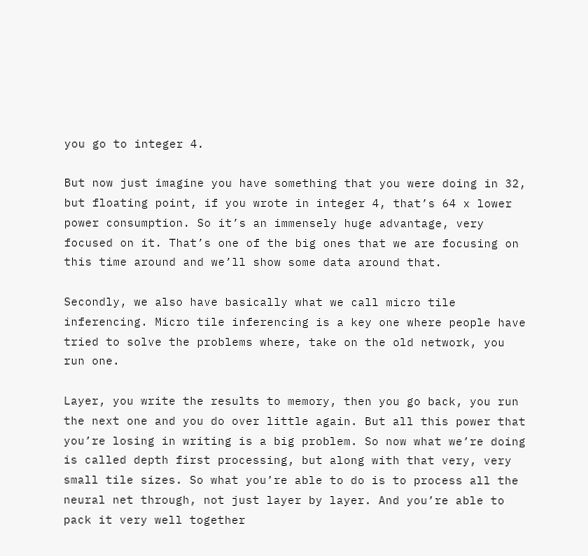you go to integer 4.

But now just imagine you have something that you were doing in 32, but floating point, if you wrote in integer 4, that’s 64 x lower power consumption. So it’s an immensely huge advantage, very focused on it. That’s one of the big ones that we are focusing on this time around and we’ll show some data around that.

Secondly, we also have basically what we call micro tile inferencing. Micro tile inferencing is a key one where people have tried to solve the problems where, take on the old network, you run one.

Layer, you write the results to memory, then you go back, you run the next one and you do over little again. But all this power that you’re losing in writing is a big problem. So now what we’re doing is called depth first processing, but along with that very, very small tile sizes. So what you’re able to do is to process all the neural net through, not just layer by layer. And you’re able to pack it very well together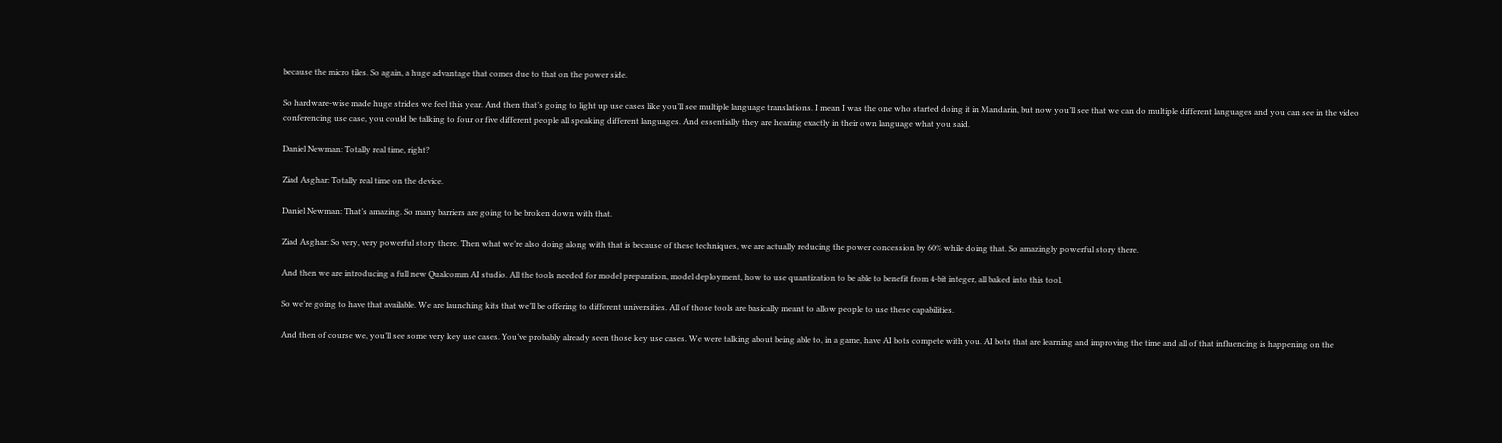because the micro tiles. So again, a huge advantage that comes due to that on the power side.

So hardware-wise made huge strides we feel this year. And then that’s going to light up use cases like you’ll see multiple language translations. I mean I was the one who started doing it in Mandarin, but now you’ll see that we can do multiple different languages and you can see in the video conferencing use case, you could be talking to four or five different people all speaking different languages. And essentially they are hearing exactly in their own language what you said.

Daniel Newman: Totally real time, right?

Ziad Asghar: Totally real time on the device.

Daniel Newman: That’s amazing. So many barriers are going to be broken down with that.

Ziad Asghar: So very, very powerful story there. Then what we’re also doing along with that is because of these techniques, we are actually reducing the power concession by 60% while doing that. So amazingly powerful story there.

And then we are introducing a full new Qualcomm AI studio. All the tools needed for model preparation, model deployment, how to use quantization to be able to benefit from 4-bit integer, all baked into this tool.

So we’re going to have that available. We are launching kits that we’ll be offering to different universities. All of those tools are basically meant to allow people to use these capabilities.

And then of course we, you’ll see some very key use cases. You’ve probably already seen those key use cases. We were talking about being able to, in a game, have AI bots compete with you. AI bots that are learning and improving the time and all of that influencing is happening on the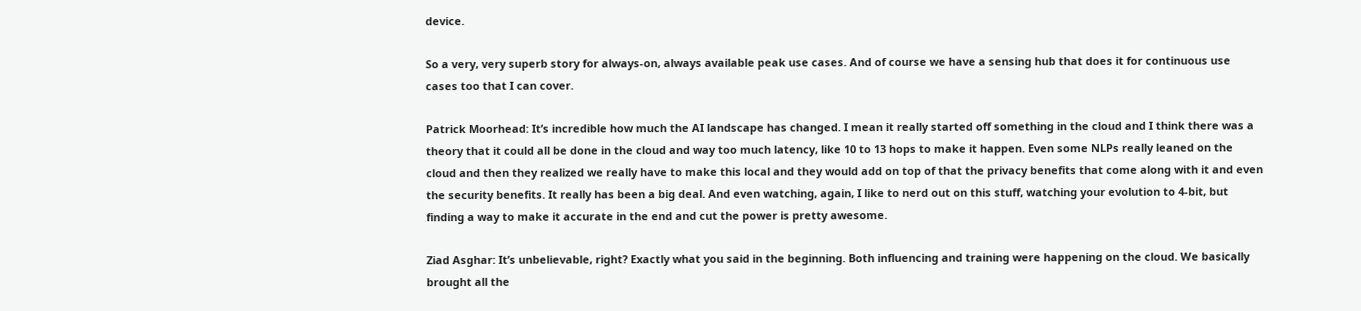device.

So a very, very superb story for always-on, always available peak use cases. And of course we have a sensing hub that does it for continuous use cases too that I can cover.

Patrick Moorhead: It’s incredible how much the AI landscape has changed. I mean it really started off something in the cloud and I think there was a theory that it could all be done in the cloud and way too much latency, like 10 to 13 hops to make it happen. Even some NLPs really leaned on the cloud and then they realized we really have to make this local and they would add on top of that the privacy benefits that come along with it and even the security benefits. It really has been a big deal. And even watching, again, I like to nerd out on this stuff, watching your evolution to 4-bit, but finding a way to make it accurate in the end and cut the power is pretty awesome.

Ziad Asghar: It’s unbelievable, right? Exactly what you said in the beginning. Both influencing and training were happening on the cloud. We basically brought all the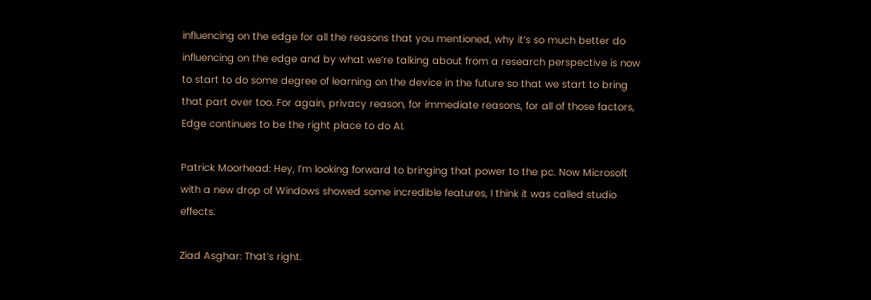influencing on the edge for all the reasons that you mentioned, why it’s so much better do influencing on the edge and by what we’re talking about from a research perspective is now to start to do some degree of learning on the device in the future so that we start to bring that part over too. For again, privacy reason, for immediate reasons, for all of those factors, Edge continues to be the right place to do AI.

Patrick Moorhead: Hey, I’m looking forward to bringing that power to the pc. Now Microsoft with a new drop of Windows showed some incredible features, I think it was called studio effects.

Ziad Asghar: That’s right.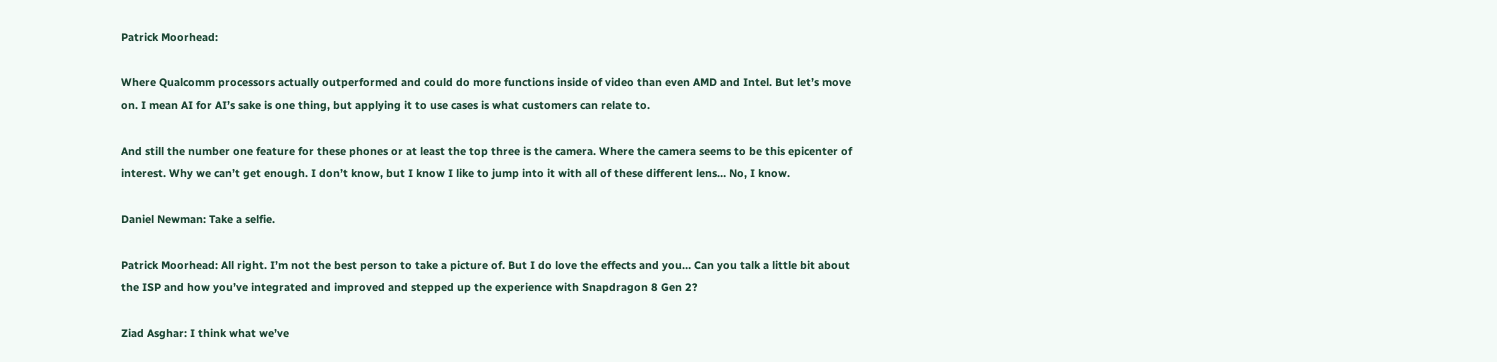Patrick Moorhead:

Where Qualcomm processors actually outperformed and could do more functions inside of video than even AMD and Intel. But let’s move on. I mean AI for AI’s sake is one thing, but applying it to use cases is what customers can relate to.

And still the number one feature for these phones or at least the top three is the camera. Where the camera seems to be this epicenter of interest. Why we can’t get enough. I don’t know, but I know I like to jump into it with all of these different lens… No, I know.

Daniel Newman: Take a selfie.

Patrick Moorhead: All right. I’m not the best person to take a picture of. But I do love the effects and you… Can you talk a little bit about the ISP and how you’ve integrated and improved and stepped up the experience with Snapdragon 8 Gen 2?

Ziad Asghar: I think what we’ve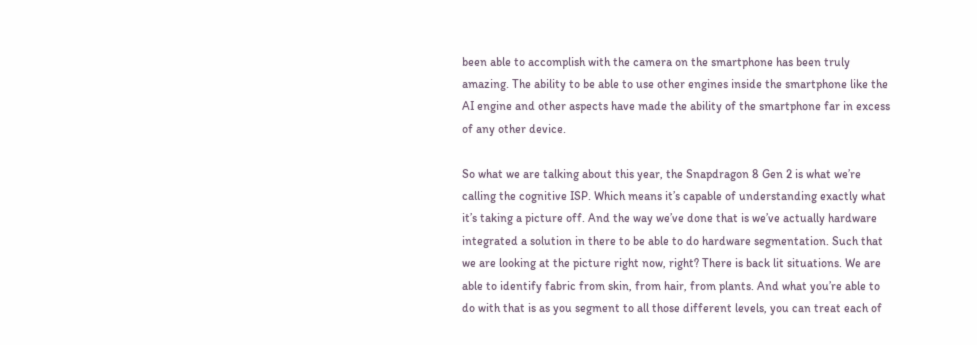been able to accomplish with the camera on the smartphone has been truly amazing. The ability to be able to use other engines inside the smartphone like the AI engine and other aspects have made the ability of the smartphone far in excess of any other device.

So what we are talking about this year, the Snapdragon 8 Gen 2 is what we’re calling the cognitive ISP. Which means it’s capable of understanding exactly what it’s taking a picture off. And the way we’ve done that is we’ve actually hardware integrated a solution in there to be able to do hardware segmentation. Such that we are looking at the picture right now, right? There is back lit situations. We are able to identify fabric from skin, from hair, from plants. And what you’re able to do with that is as you segment to all those different levels, you can treat each of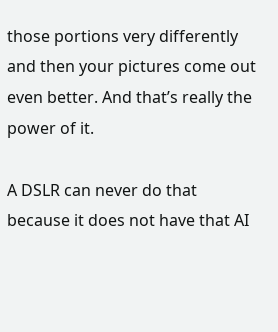those portions very differently and then your pictures come out even better. And that’s really the power of it.

A DSLR can never do that because it does not have that AI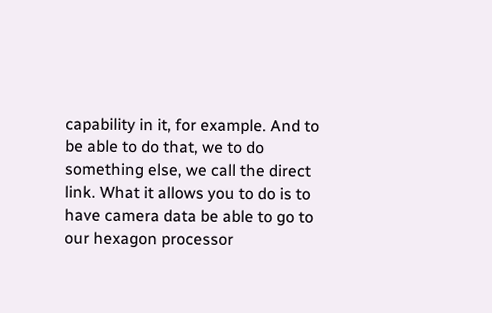capability in it, for example. And to be able to do that, we to do something else, we call the direct link. What it allows you to do is to have camera data be able to go to our hexagon processor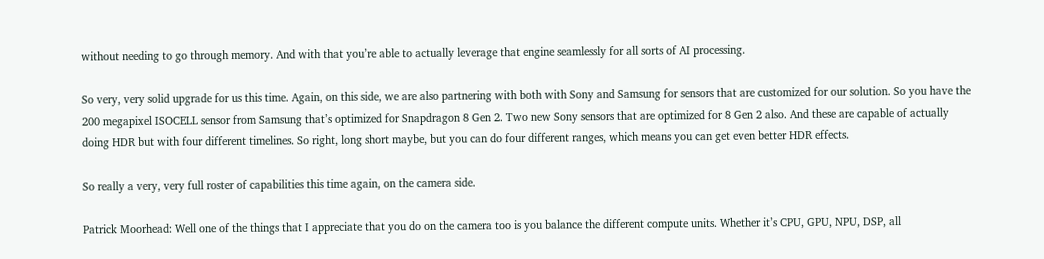without needing to go through memory. And with that you’re able to actually leverage that engine seamlessly for all sorts of AI processing.

So very, very solid upgrade for us this time. Again, on this side, we are also partnering with both with Sony and Samsung for sensors that are customized for our solution. So you have the 200 megapixel ISOCELL sensor from Samsung that’s optimized for Snapdragon 8 Gen 2. Two new Sony sensors that are optimized for 8 Gen 2 also. And these are capable of actually doing HDR but with four different timelines. So right, long short maybe, but you can do four different ranges, which means you can get even better HDR effects.

So really a very, very full roster of capabilities this time again, on the camera side.

Patrick Moorhead: Well one of the things that I appreciate that you do on the camera too is you balance the different compute units. Whether it’s CPU, GPU, NPU, DSP, all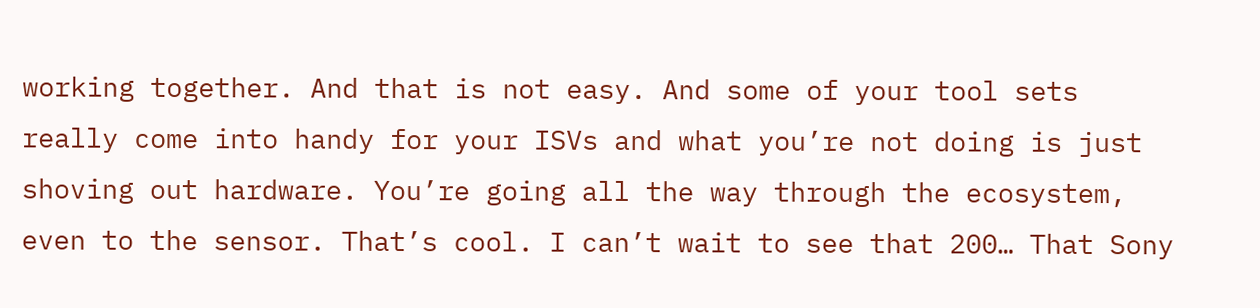working together. And that is not easy. And some of your tool sets really come into handy for your ISVs and what you’re not doing is just shoving out hardware. You’re going all the way through the ecosystem, even to the sensor. That’s cool. I can’t wait to see that 200… That Sony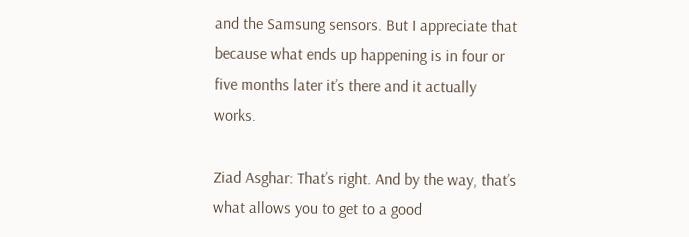and the Samsung sensors. But I appreciate that because what ends up happening is in four or five months later it’s there and it actually works.

Ziad Asghar: That’s right. And by the way, that’s what allows you to get to a good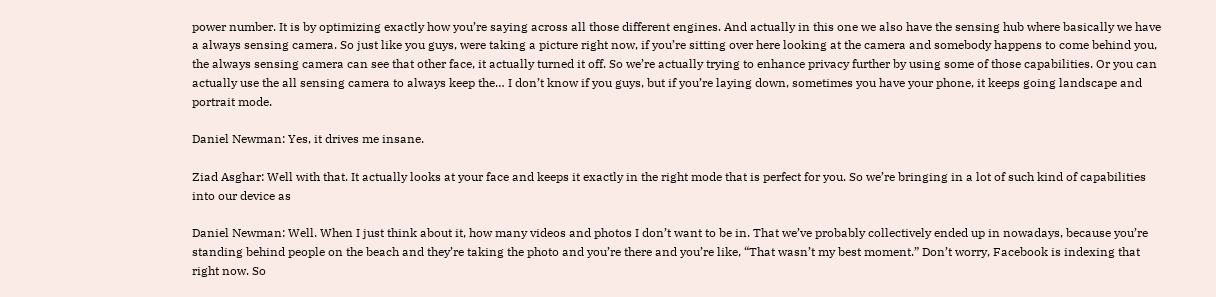power number. It is by optimizing exactly how you’re saying across all those different engines. And actually in this one we also have the sensing hub where basically we have a always sensing camera. So just like you guys, were taking a picture right now, if you’re sitting over here looking at the camera and somebody happens to come behind you, the always sensing camera can see that other face, it actually turned it off. So we’re actually trying to enhance privacy further by using some of those capabilities. Or you can actually use the all sensing camera to always keep the… I don’t know if you guys, but if you’re laying down, sometimes you have your phone, it keeps going landscape and portrait mode.

Daniel Newman: Yes, it drives me insane.

Ziad Asghar: Well with that. It actually looks at your face and keeps it exactly in the right mode that is perfect for you. So we’re bringing in a lot of such kind of capabilities into our device as

Daniel Newman: Well. When I just think about it, how many videos and photos I don’t want to be in. That we’ve probably collectively ended up in nowadays, because you’re standing behind people on the beach and they’re taking the photo and you’re there and you’re like, “That wasn’t my best moment.” Don’t worry, Facebook is indexing that right now. So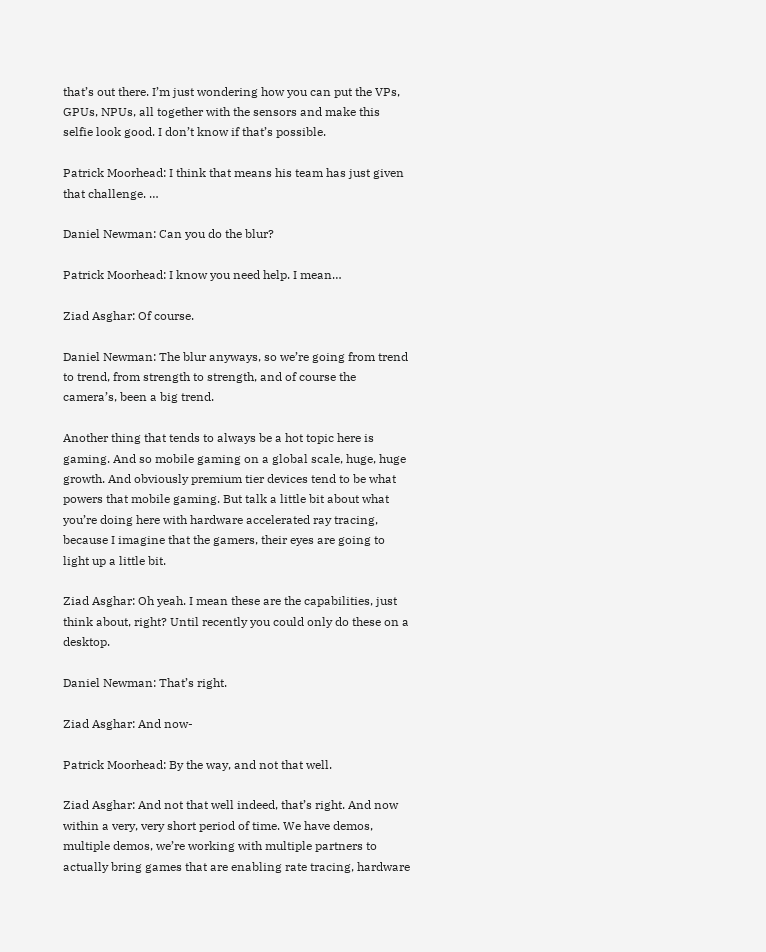that’s out there. I’m just wondering how you can put the VPs, GPUs, NPUs, all together with the sensors and make this selfie look good. I don’t know if that’s possible.

Patrick Moorhead: I think that means his team has just given that challenge. …

Daniel Newman: Can you do the blur?

Patrick Moorhead: I know you need help. I mean…

Ziad Asghar: Of course.

Daniel Newman: The blur anyways, so we’re going from trend to trend, from strength to strength, and of course the camera’s, been a big trend.

Another thing that tends to always be a hot topic here is gaming. And so mobile gaming on a global scale, huge, huge growth. And obviously premium tier devices tend to be what powers that mobile gaming. But talk a little bit about what you’re doing here with hardware accelerated ray tracing, because I imagine that the gamers, their eyes are going to light up a little bit.

Ziad Asghar: Oh yeah. I mean these are the capabilities, just think about, right? Until recently you could only do these on a desktop.

Daniel Newman: That’s right.

Ziad Asghar: And now-

Patrick Moorhead: By the way, and not that well.

Ziad Asghar: And not that well indeed, that’s right. And now within a very, very short period of time. We have demos, multiple demos, we’re working with multiple partners to actually bring games that are enabling rate tracing, hardware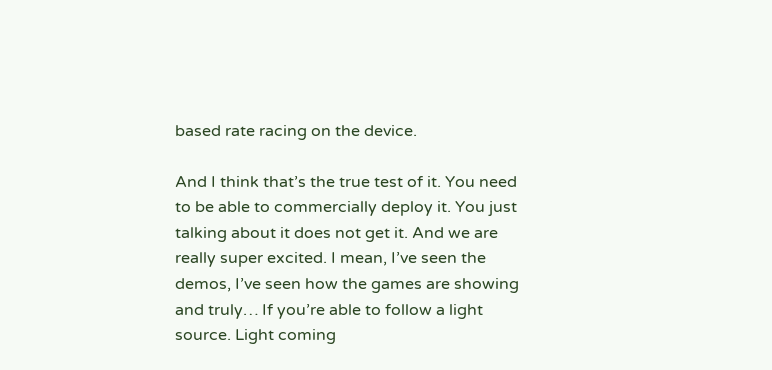based rate racing on the device.

And I think that’s the true test of it. You need to be able to commercially deploy it. You just talking about it does not get it. And we are really super excited. I mean, I’ve seen the demos, I’ve seen how the games are showing and truly… If you’re able to follow a light source. Light coming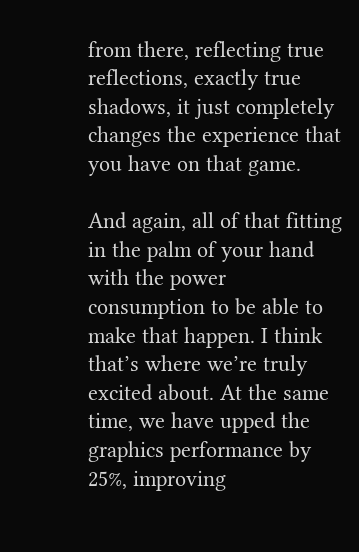from there, reflecting true reflections, exactly true shadows, it just completely changes the experience that you have on that game.

And again, all of that fitting in the palm of your hand with the power consumption to be able to make that happen. I think that’s where we’re truly excited about. At the same time, we have upped the graphics performance by 25%, improving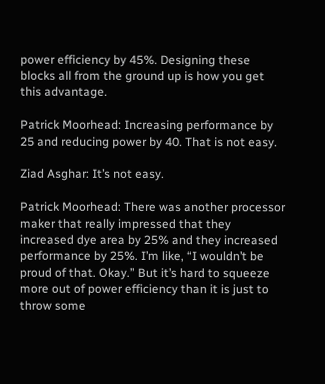power efficiency by 45%. Designing these blocks all from the ground up is how you get this advantage.

Patrick Moorhead: Increasing performance by 25 and reducing power by 40. That is not easy.

Ziad Asghar: It’s not easy.

Patrick Moorhead: There was another processor maker that really impressed that they increased dye area by 25% and they increased performance by 25%. I’m like, “I wouldn’t be proud of that. Okay.” But it’s hard to squeeze more out of power efficiency than it is just to throw some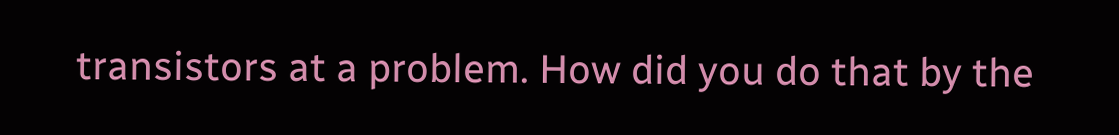transistors at a problem. How did you do that by the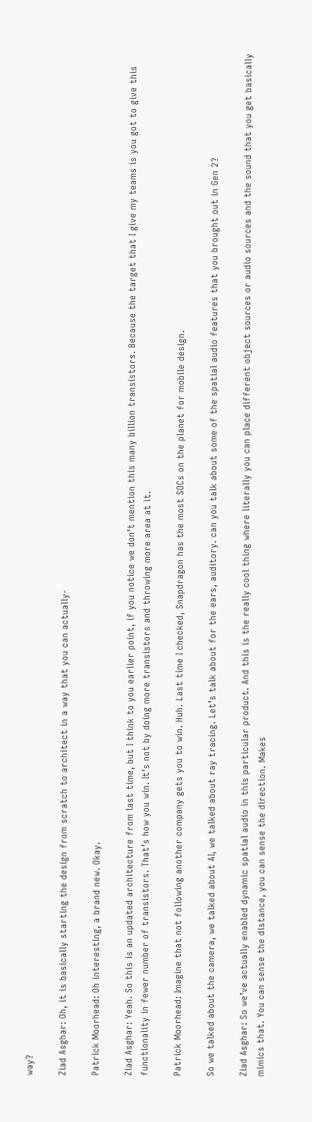way?

Ziad Asghar: Oh, it is basically starting the design from scratch to architect in a way that you can actually-

Patrick Moorhead: Oh interesting, a brand new. Okay.

Ziad Asghar: Yeah. So this is an updated architecture from last time, but I think to you earlier point, if you notice we don’t mention this many billion transistors. Because the target that I give my teams is you got to give this functionality in fewer number of transistors. That’s how you win. It’s not by doing more transistors and throwing more area at it.

Patrick Moorhead: Imagine that not following another company gets you to win. Huh. Last time I checked, Snapdragon has the most SOCs on the planet for mobile design.

So we talked about the camera, we talked about AI, we talked about ray tracing. Let’s talk about for the ears, auditory. can you talk about some of the spatial audio features that you brought out in Gen 2?

Ziad Asghar: So we’ve actually enabled dynamic spatial audio in this particular product. And this is the really cool thing where literally you can place different object sources or audio sources and the sound that you get basically mimics that. You can sense the distance, you can sense the direction. Makes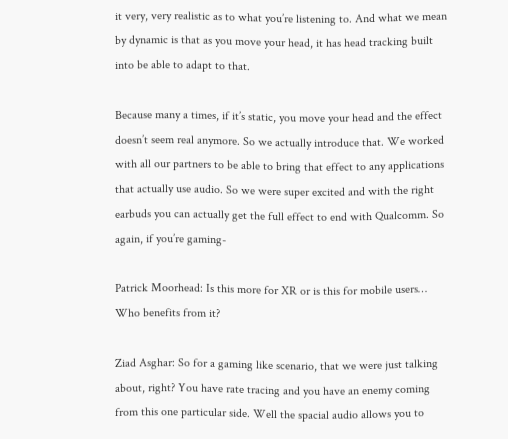it very, very realistic as to what you’re listening to. And what we mean by dynamic is that as you move your head, it has head tracking built into be able to adapt to that.

Because many a times, if it’s static, you move your head and the effect doesn’t seem real anymore. So we actually introduce that. We worked with all our partners to be able to bring that effect to any applications that actually use audio. So we were super excited and with the right earbuds you can actually get the full effect to end with Qualcomm. So again, if you’re gaming-

Patrick Moorhead: Is this more for XR or is this for mobile users… Who benefits from it?

Ziad Asghar: So for a gaming like scenario, that we were just talking about, right? You have rate tracing and you have an enemy coming from this one particular side. Well the spacial audio allows you to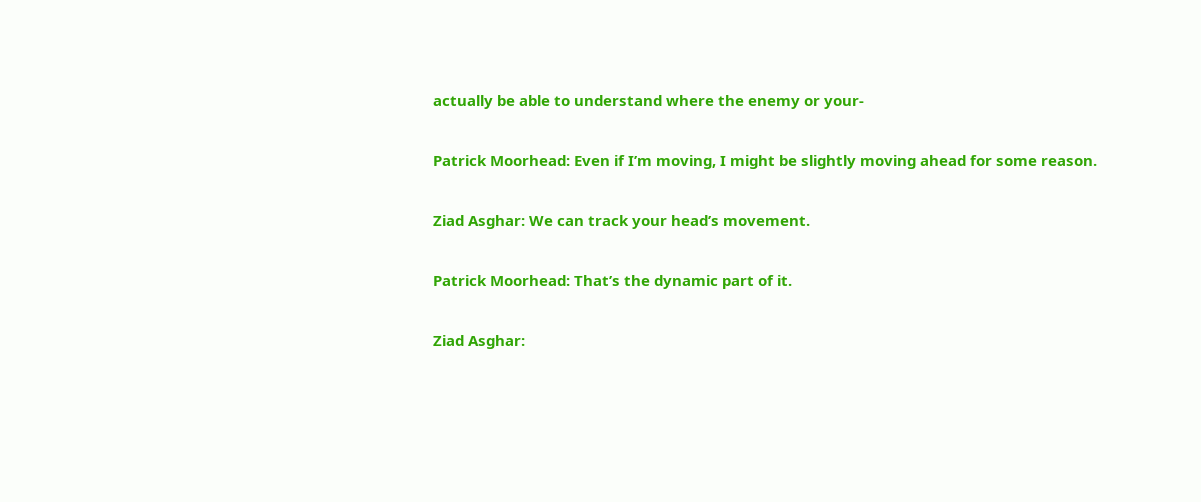actually be able to understand where the enemy or your-

Patrick Moorhead: Even if I’m moving, I might be slightly moving ahead for some reason.

Ziad Asghar: We can track your head’s movement.

Patrick Moorhead: That’s the dynamic part of it.

Ziad Asghar: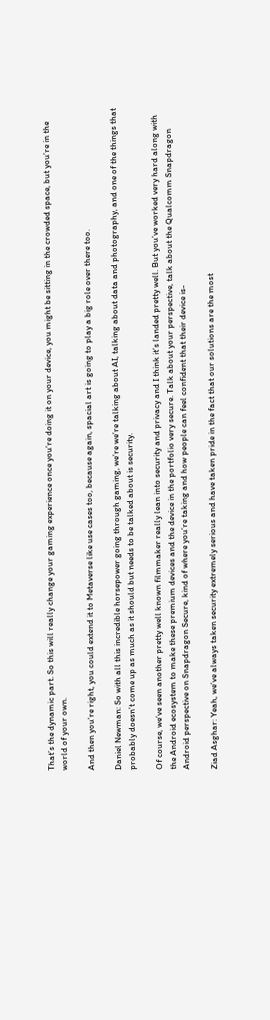That’s the dynamic part. So this will really change your gaming experience once you’re doing it on your device, you might be sitting in the crowded space, but you’re in the world of your own.

And then you’re right, you could extend it to Metaverse like use cases too, because again, spacial art is going to play a big role over there too.

Daniel Newman: So with all this incredible horsepower going through gaming, we’re we’re talking about AI, talking about data and photography, and one of the things that probably doesn’t come up as much as it should but needs to be talked about is security.

Of course, we’ve seen another pretty well known filmmaker really lean into security and privacy and I think it’s landed pretty well. But you’ve worked very hard along with the Android ecosystem to make these premium devices and the device in the portfolio very secure. Talk about your perspective, talk about the Qualcomm Snapdragon Android perspective on Snapdragon Secure, kind of where you’re taking and how people can feel confident that their device is-

Ziad Asghar: Yeah, we’ve always taken security extremely serious and have taken pride in the fact that our solutions are the most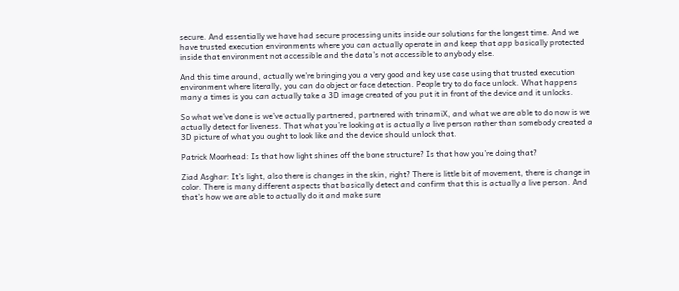secure. And essentially we have had secure processing units inside our solutions for the longest time. And we have trusted execution environments where you can actually operate in and keep that app basically protected inside that environment not accessible and the data’s not accessible to anybody else.

And this time around, actually we’re bringing you a very good and key use case using that trusted execution environment where literally, you can do object or face detection. People try to do face unlock. What happens many a times is you can actually take a 3D image created of you put it in front of the device and it unlocks.

So what we’ve done is we’ve actually partnered, partnered with trinamiX, and what we are able to do now is we actually detect for liveness. That what you’re looking at is actually a live person rather than somebody created a 3D picture of what you ought to look like and the device should unlock that.

Patrick Moorhead: Is that how light shines off the bone structure? Is that how you’re doing that?

Ziad Asghar: It’s light, also there is changes in the skin, right? There is little bit of movement, there is change in color. There is many different aspects that basically detect and confirm that this is actually a live person. And that’s how we are able to actually do it and make sure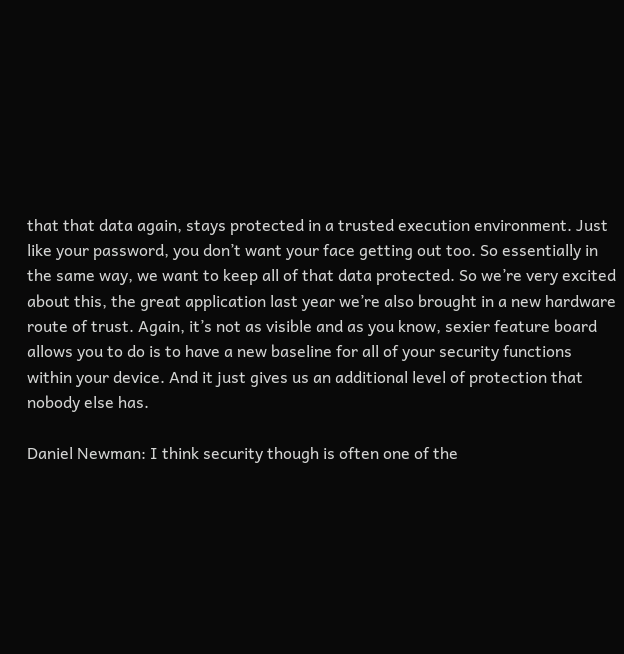that that data again, stays protected in a trusted execution environment. Just like your password, you don’t want your face getting out too. So essentially in the same way, we want to keep all of that data protected. So we’re very excited about this, the great application last year we’re also brought in a new hardware route of trust. Again, it’s not as visible and as you know, sexier feature board allows you to do is to have a new baseline for all of your security functions within your device. And it just gives us an additional level of protection that nobody else has.

Daniel Newman: I think security though is often one of the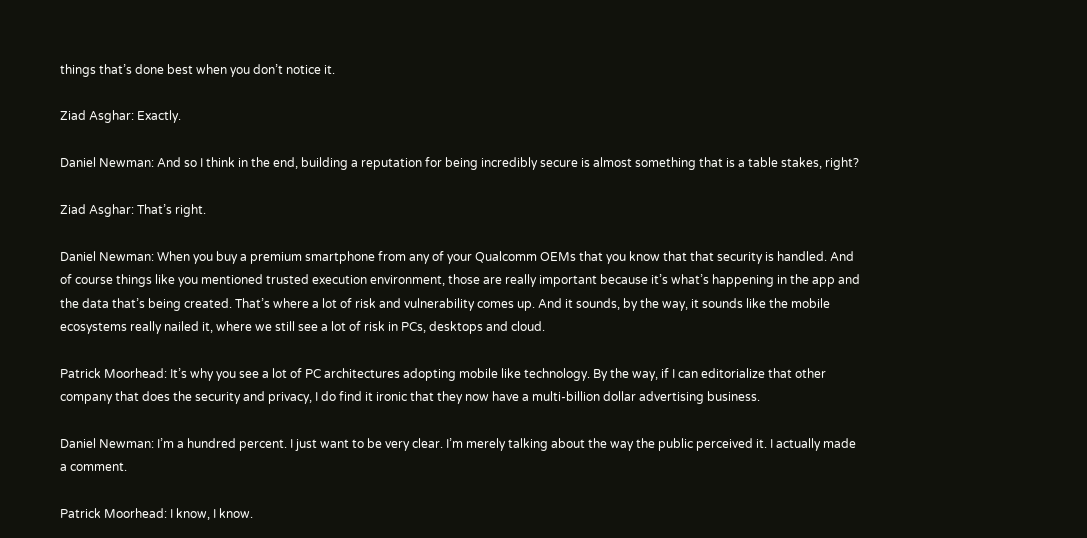things that’s done best when you don’t notice it.

Ziad Asghar: Exactly.

Daniel Newman: And so I think in the end, building a reputation for being incredibly secure is almost something that is a table stakes, right?

Ziad Asghar: That’s right.

Daniel Newman: When you buy a premium smartphone from any of your Qualcomm OEMs that you know that that security is handled. And of course things like you mentioned trusted execution environment, those are really important because it’s what’s happening in the app and the data that’s being created. That’s where a lot of risk and vulnerability comes up. And it sounds, by the way, it sounds like the mobile ecosystems really nailed it, where we still see a lot of risk in PCs, desktops and cloud.

Patrick Moorhead: It’s why you see a lot of PC architectures adopting mobile like technology. By the way, if I can editorialize that other company that does the security and privacy, I do find it ironic that they now have a multi-billion dollar advertising business.

Daniel Newman: I’m a hundred percent. I just want to be very clear. I’m merely talking about the way the public perceived it. I actually made a comment.

Patrick Moorhead: I know, I know.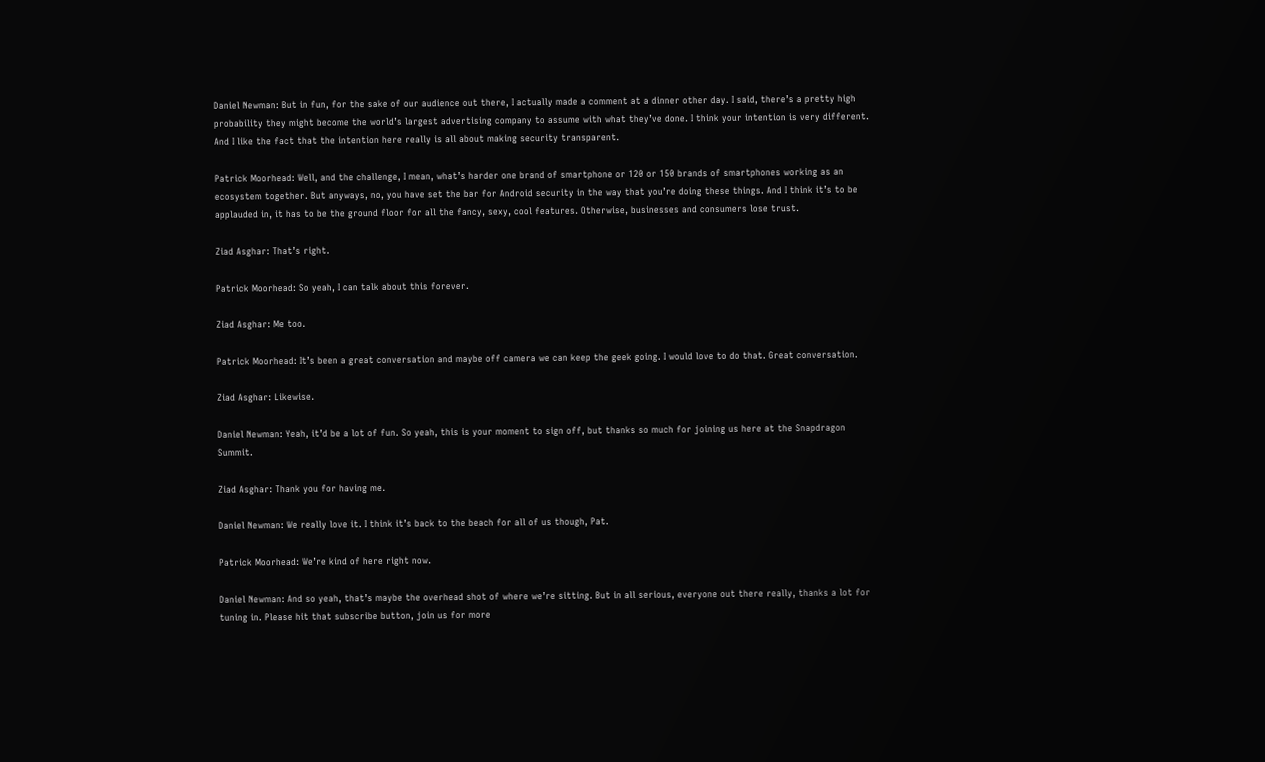Daniel Newman: But in fun, for the sake of our audience out there, I actually made a comment at a dinner other day. I said, there’s a pretty high probability they might become the world’s largest advertising company to assume with what they’ve done. I think your intention is very different. And I like the fact that the intention here really is all about making security transparent.

Patrick Moorhead: Well, and the challenge, I mean, what’s harder one brand of smartphone or 120 or 150 brands of smartphones working as an ecosystem together. But anyways, no, you have set the bar for Android security in the way that you’re doing these things. And I think it’s to be applauded in, it has to be the ground floor for all the fancy, sexy, cool features. Otherwise, businesses and consumers lose trust.

Ziad Asghar: That’s right.

Patrick Moorhead: So yeah, I can talk about this forever.

Ziad Asghar: Me too.

Patrick Moorhead: It’s been a great conversation and maybe off camera we can keep the geek going. I would love to do that. Great conversation.

Ziad Asghar: Likewise.

Daniel Newman: Yeah, it’d be a lot of fun. So yeah, this is your moment to sign off, but thanks so much for joining us here at the Snapdragon Summit.

Ziad Asghar: Thank you for having me.

Daniel Newman: We really love it. I think it’s back to the beach for all of us though, Pat.

Patrick Moorhead: We’re kind of here right now.

Daniel Newman: And so yeah, that’s maybe the overhead shot of where we’re sitting. But in all serious, everyone out there really, thanks a lot for tuning in. Please hit that subscribe button, join us for more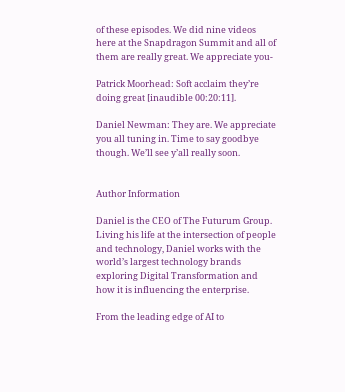of these episodes. We did nine videos here at the Snapdragon Summit and all of them are really great. We appreciate you-

Patrick Moorhead: Soft acclaim they’re doing great [inaudible 00:20:11].

Daniel Newman: They are. We appreciate you all tuning in. Time to say goodbye though. We’ll see y’all really soon.


Author Information

Daniel is the CEO of The Futurum Group. Living his life at the intersection of people and technology, Daniel works with the world’s largest technology brands exploring Digital Transformation and how it is influencing the enterprise.

From the leading edge of AI to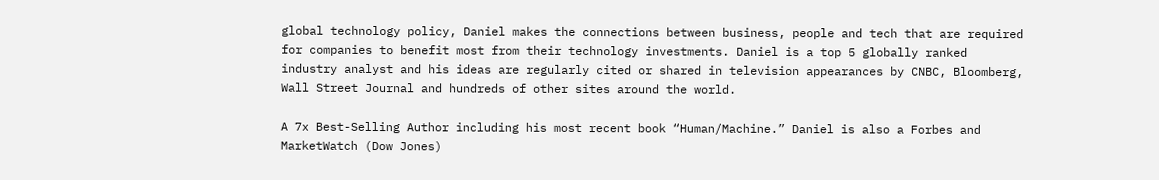global technology policy, Daniel makes the connections between business, people and tech that are required for companies to benefit most from their technology investments. Daniel is a top 5 globally ranked industry analyst and his ideas are regularly cited or shared in television appearances by CNBC, Bloomberg, Wall Street Journal and hundreds of other sites around the world.

A 7x Best-Selling Author including his most recent book “Human/Machine.” Daniel is also a Forbes and MarketWatch (Dow Jones)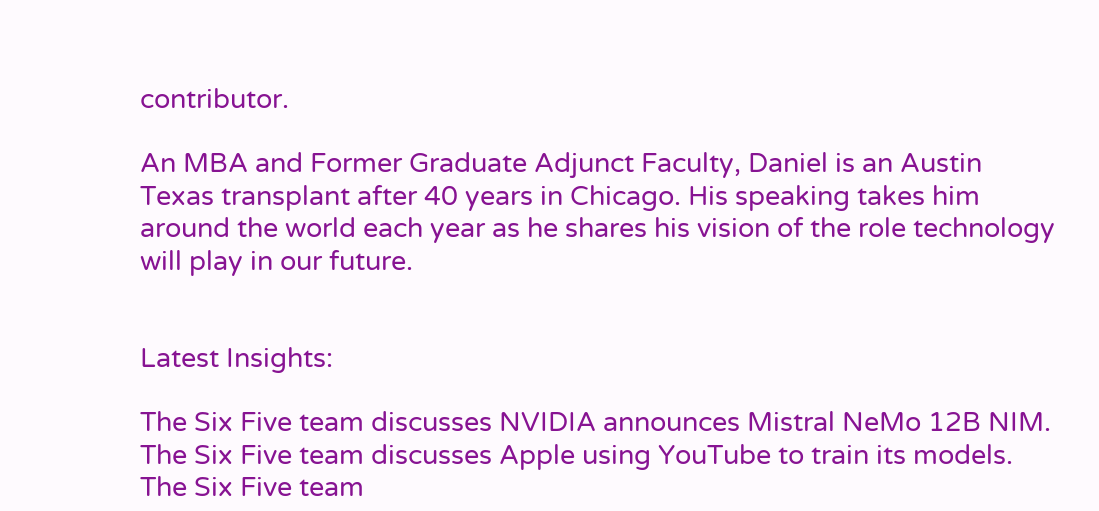contributor.

An MBA and Former Graduate Adjunct Faculty, Daniel is an Austin Texas transplant after 40 years in Chicago. His speaking takes him around the world each year as he shares his vision of the role technology will play in our future.


Latest Insights:

The Six Five team discusses NVIDIA announces Mistral NeMo 12B NIM.
The Six Five team discusses Apple using YouTube to train its models.
The Six Five team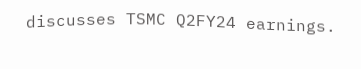discusses TSMC Q2FY24 earnings.